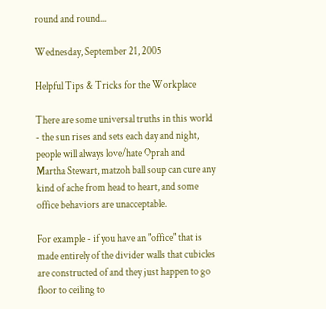round and round...

Wednesday, September 21, 2005

Helpful Tips & Tricks for the Workplace

There are some universal truths in this world - the sun rises and sets each day and night, people will always love/hate Oprah and Martha Stewart, matzoh ball soup can cure any kind of ache from head to heart, and some office behaviors are unacceptable.

For example - if you have an "office" that is made entirely of the divider walls that cubicles are constructed of and they just happen to go floor to ceiling to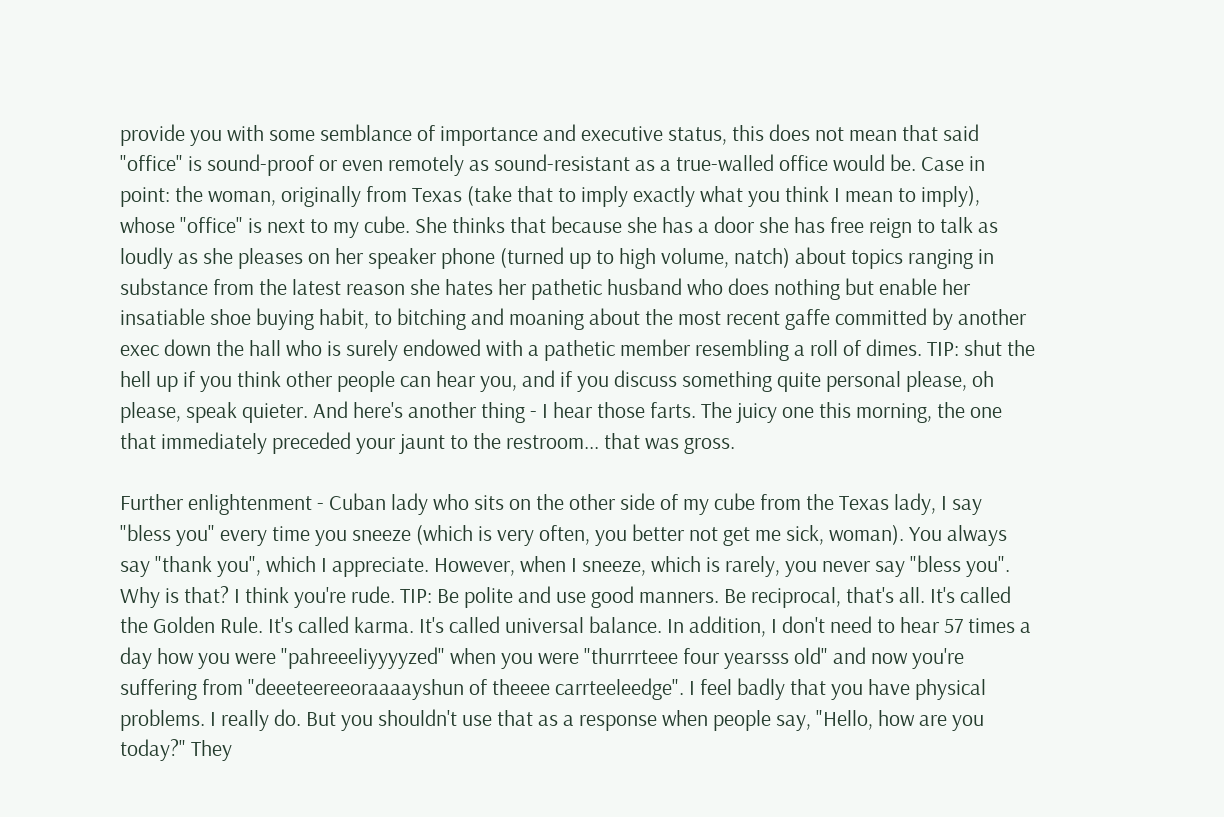provide you with some semblance of importance and executive status, this does not mean that said "office" is sound-proof or even remotely as sound-resistant as a true-walled office would be. Case in point: the woman, originally from Texas (take that to imply exactly what you think I mean to imply), whose "office" is next to my cube. She thinks that because she has a door she has free reign to talk as loudly as she pleases on her speaker phone (turned up to high volume, natch) about topics ranging in substance from the latest reason she hates her pathetic husband who does nothing but enable her insatiable shoe buying habit, to bitching and moaning about the most recent gaffe committed by another exec down the hall who is surely endowed with a pathetic member resembling a roll of dimes. TIP: shut the hell up if you think other people can hear you, and if you discuss something quite personal please, oh please, speak quieter. And here's another thing - I hear those farts. The juicy one this morning, the one that immediately preceded your jaunt to the restroom... that was gross.

Further enlightenment - Cuban lady who sits on the other side of my cube from the Texas lady, I say "bless you" every time you sneeze (which is very often, you better not get me sick, woman). You always say "thank you", which I appreciate. However, when I sneeze, which is rarely, you never say "bless you". Why is that? I think you're rude. TIP: Be polite and use good manners. Be reciprocal, that's all. It's called the Golden Rule. It's called karma. It's called universal balance. In addition, I don't need to hear 57 times a day how you were "pahreeeliyyyyzed" when you were "thurrrteee four yearsss old" and now you're suffering from "deeeteereeoraaaayshun of theeee carrteeleedge". I feel badly that you have physical problems. I really do. But you shouldn't use that as a response when people say, "Hello, how are you today?" They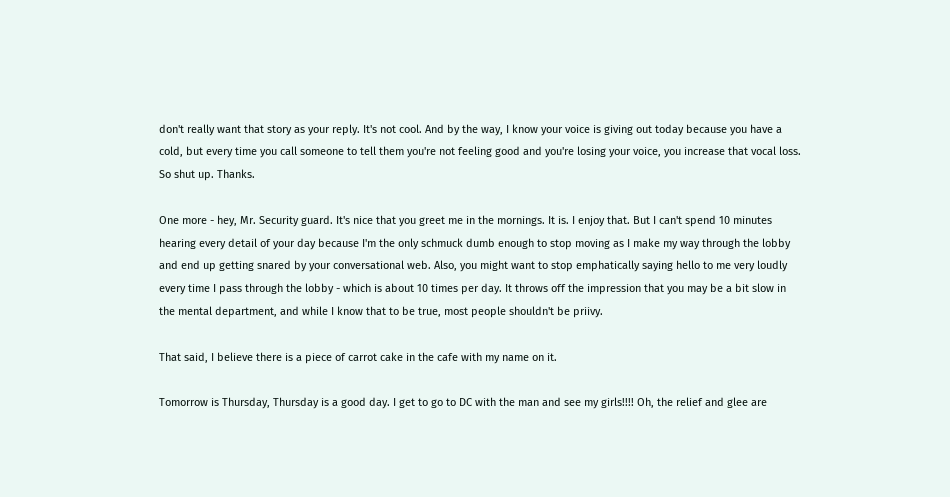don't really want that story as your reply. It's not cool. And by the way, I know your voice is giving out today because you have a cold, but every time you call someone to tell them you're not feeling good and you're losing your voice, you increase that vocal loss. So shut up. Thanks.

One more - hey, Mr. Security guard. It's nice that you greet me in the mornings. It is. I enjoy that. But I can't spend 10 minutes hearing every detail of your day because I'm the only schmuck dumb enough to stop moving as I make my way through the lobby and end up getting snared by your conversational web. Also, you might want to stop emphatically saying hello to me very loudly every time I pass through the lobby - which is about 10 times per day. It throws off the impression that you may be a bit slow in the mental department, and while I know that to be true, most people shouldn't be priivy.

That said, I believe there is a piece of carrot cake in the cafe with my name on it.

Tomorrow is Thursday, Thursday is a good day. I get to go to DC with the man and see my girls!!!! Oh, the relief and glee are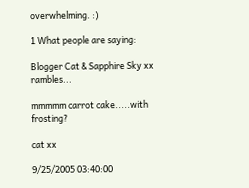overwhelming. :)

1 What people are saying:

Blogger Cat & Sapphire Sky xx rambles...

mmmmm carrot cake.....with frosting?

cat xx

9/25/2005 03:40:00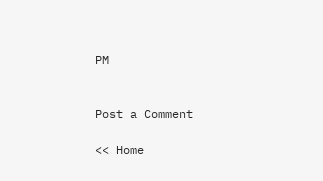PM


Post a Comment

<< Home